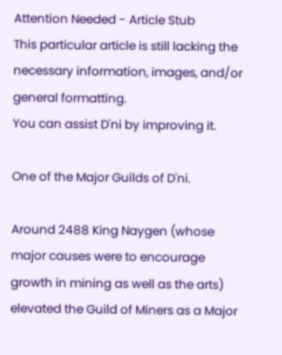Attention Needed - Article Stub
This particular article is still lacking the necessary information, images, and/or general formatting.
You can assist D'ni by improving it.

One of the Major Guilds of D'ni.

Around 2488 King Naygen (whose major causes were to encourage growth in mining as well as the arts) elevated the Guild of Miners as a Major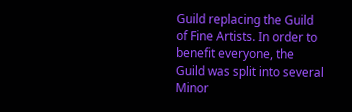Guild replacing the Guild of Fine Artists. In order to benefit everyone, the Guild was split into several Minor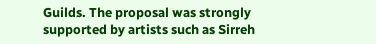Guilds. The proposal was strongly supported by artists such as Sirreh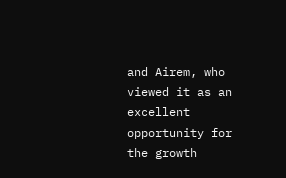and Airem, who viewed it as an excellent opportunity for the growth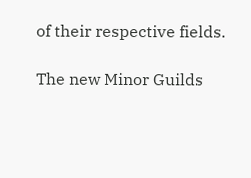of their respective fields.

The new Minor Guilds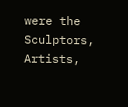were the Sculptors, Artists,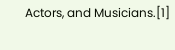Actors, and Musicians.[1]